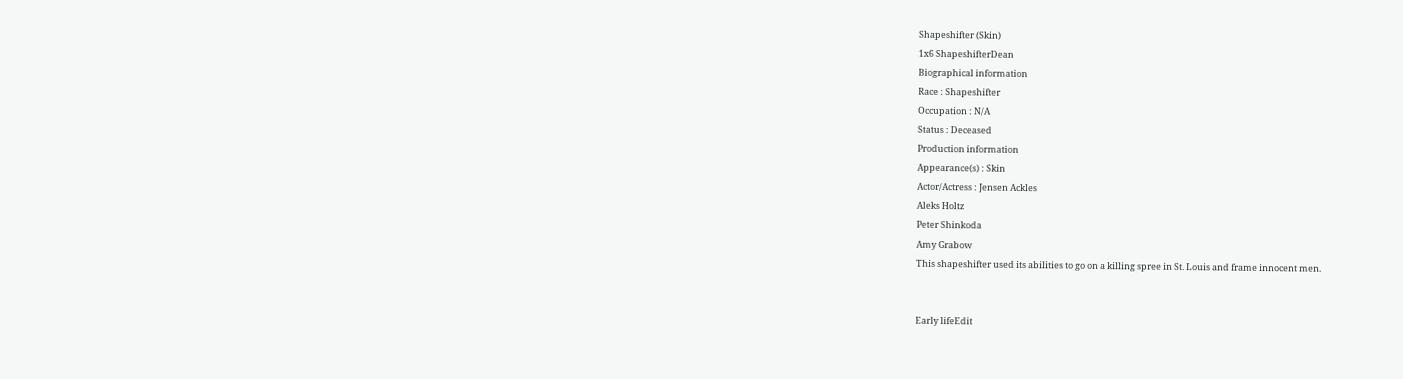Shapeshifter (Skin)
1x6 ShapeshifterDean
Biographical information
Race : Shapeshifter
Occupation : N/A
Status : Deceased
Production information
Appearance(s) : Skin
Actor/Actress : Jensen Ackles
Aleks Holtz
Peter Shinkoda
Amy Grabow
This shapeshifter used its abilities to go on a killing spree in St. Louis and frame innocent men.


Early lifeEdit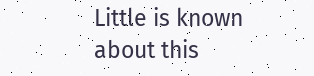Little is known about this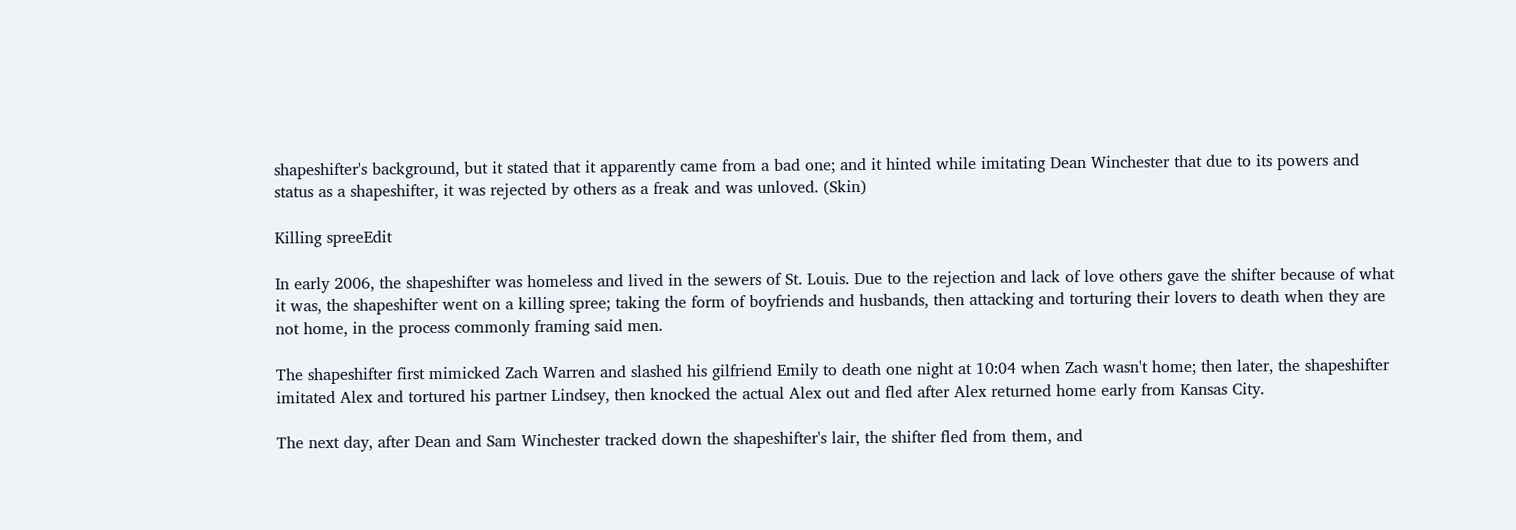shapeshifter's background, but it stated that it apparently came from a bad one; and it hinted while imitating Dean Winchester that due to its powers and status as a shapeshifter, it was rejected by others as a freak and was unloved. (Skin)

Killing spreeEdit

In early 2006, the shapeshifter was homeless and lived in the sewers of St. Louis. Due to the rejection and lack of love others gave the shifter because of what it was, the shapeshifter went on a killing spree; taking the form of boyfriends and husbands, then attacking and torturing their lovers to death when they are not home, in the process commonly framing said men.

The shapeshifter first mimicked Zach Warren and slashed his gilfriend Emily to death one night at 10:04 when Zach wasn't home; then later, the shapeshifter imitated Alex and tortured his partner Lindsey, then knocked the actual Alex out and fled after Alex returned home early from Kansas City.

The next day, after Dean and Sam Winchester tracked down the shapeshifter's lair, the shifter fled from them, and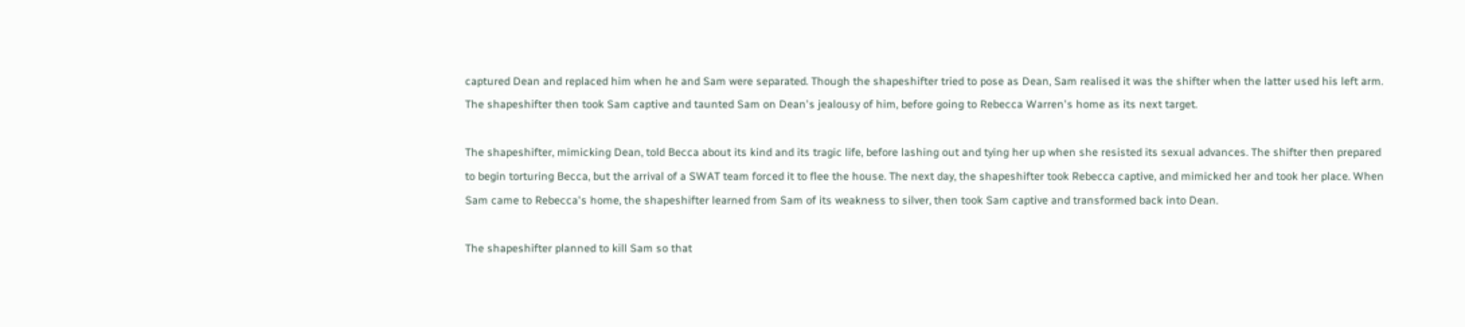captured Dean and replaced him when he and Sam were separated. Though the shapeshifter tried to pose as Dean, Sam realised it was the shifter when the latter used his left arm. The shapeshifter then took Sam captive and taunted Sam on Dean's jealousy of him, before going to Rebecca Warren's home as its next target.

The shapeshifter, mimicking Dean, told Becca about its kind and its tragic life, before lashing out and tying her up when she resisted its sexual advances. The shifter then prepared to begin torturing Becca, but the arrival of a SWAT team forced it to flee the house. The next day, the shapeshifter took Rebecca captive, and mimicked her and took her place. When Sam came to Rebecca's home, the shapeshifter learned from Sam of its weakness to silver, then took Sam captive and transformed back into Dean.

The shapeshifter planned to kill Sam so that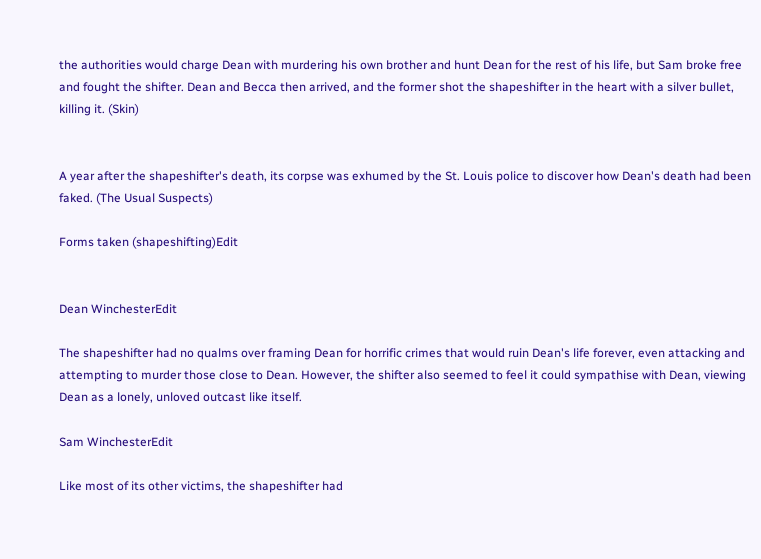the authorities would charge Dean with murdering his own brother and hunt Dean for the rest of his life, but Sam broke free and fought the shifter. Dean and Becca then arrived, and the former shot the shapeshifter in the heart with a silver bullet, killing it. (Skin)


A year after the shapeshifter's death, its corpse was exhumed by the St. Louis police to discover how Dean's death had been faked. (The Usual Suspects)

Forms taken (shapeshifting)Edit


Dean WinchesterEdit

The shapeshifter had no qualms over framing Dean for horrific crimes that would ruin Dean's life forever, even attacking and attempting to murder those close to Dean. However, the shifter also seemed to feel it could sympathise with Dean, viewing Dean as a lonely, unloved outcast like itself.

Sam WinchesterEdit

Like most of its other victims, the shapeshifter had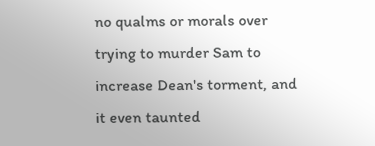no qualms or morals over trying to murder Sam to increase Dean's torment, and it even taunted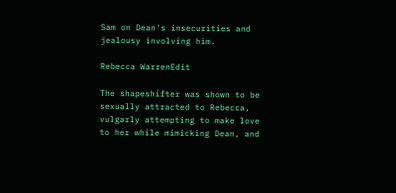Sam on Dean's insecurities and jealousy involving him.

Rebecca WarrenEdit

The shapeshifter was shown to be sexually attracted to Rebecca, vulgarly attempting to make love to her while mimicking Dean, and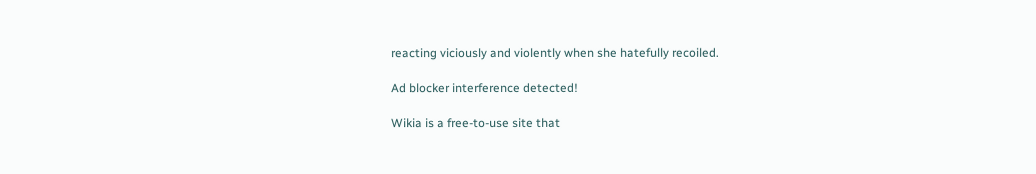reacting viciously and violently when she hatefully recoiled.

Ad blocker interference detected!

Wikia is a free-to-use site that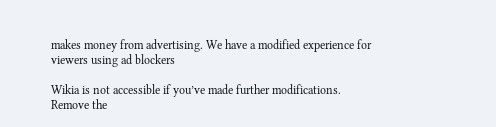makes money from advertising. We have a modified experience for viewers using ad blockers

Wikia is not accessible if you’ve made further modifications. Remove the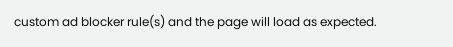custom ad blocker rule(s) and the page will load as expected.